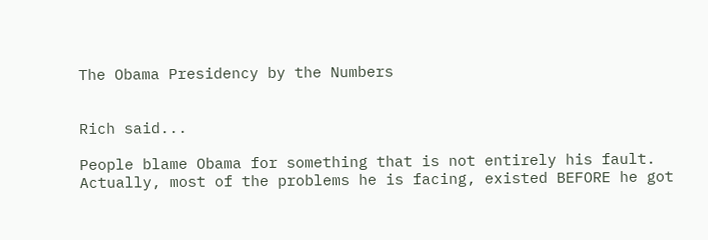The Obama Presidency by the Numbers


Rich said...

People blame Obama for something that is not entirely his fault. Actually, most of the problems he is facing, existed BEFORE he got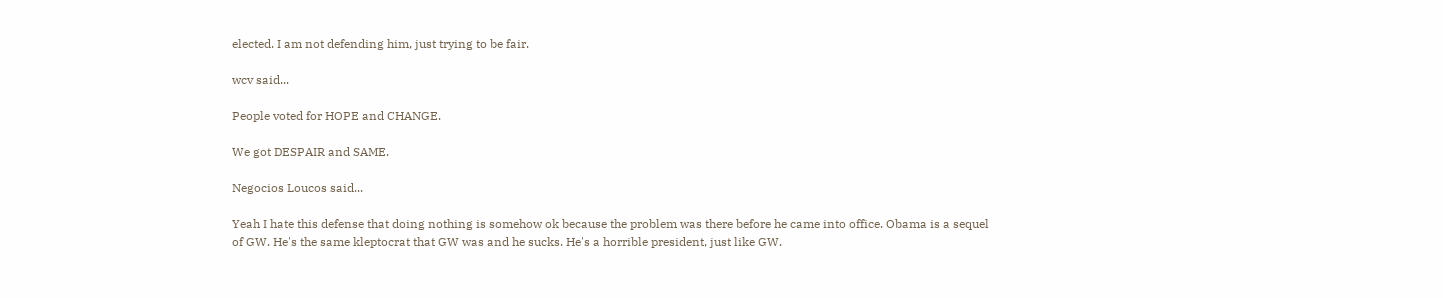elected. I am not defending him, just trying to be fair.

wcv said...

People voted for HOPE and CHANGE.

We got DESPAIR and SAME.

Negocios Loucos said...

Yeah I hate this defense that doing nothing is somehow ok because the problem was there before he came into office. Obama is a sequel of GW. He's the same kleptocrat that GW was and he sucks. He's a horrible president, just like GW.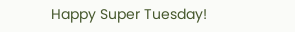Happy Super Tuesday!